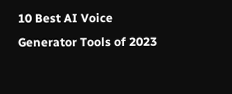10 Best AI Voice Generator Tools of 2023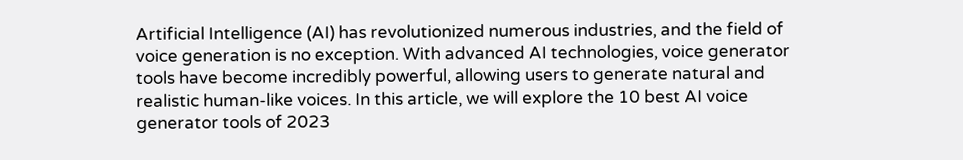Artificial Intelligence (AI) has revolutionized numerous industries, and the field of voice generation is no exception. With advanced AI technologies, voice generator tools have become incredibly powerful, allowing users to generate natural and realistic human-like voices. In this article, we will explore the 10 best AI voice generator tools of 2023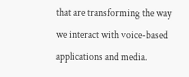that are transforming the way we interact with voice-based applications and media.